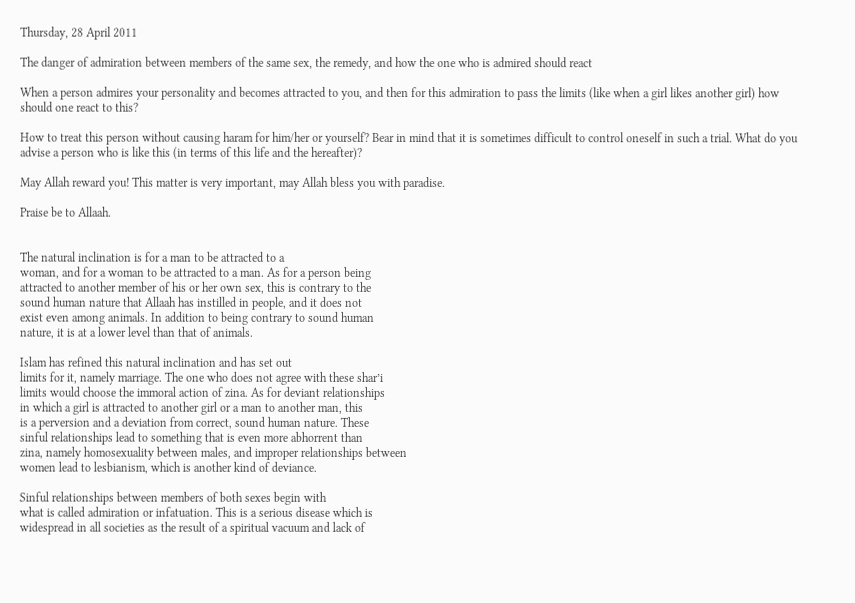Thursday, 28 April 2011

The danger of admiration between members of the same sex, the remedy, and how the one who is admired should react

When a person admires your personality and becomes attracted to you, and then for this admiration to pass the limits (like when a girl likes another girl) how should one react to this?

How to treat this person without causing haram for him/her or yourself? Bear in mind that it is sometimes difficult to control oneself in such a trial. What do you advise a person who is like this (in terms of this life and the hereafter)?

May Allah reward you! This matter is very important, may Allah bless you with paradise.

Praise be to Allaah.


The natural inclination is for a man to be attracted to a
woman, and for a woman to be attracted to a man. As for a person being
attracted to another member of his or her own sex, this is contrary to the
sound human nature that Allaah has instilled in people, and it does not
exist even among animals. In addition to being contrary to sound human
nature, it is at a lower level than that of animals.

Islam has refined this natural inclination and has set out
limits for it, namely marriage. The one who does not agree with these shar’i
limits would choose the immoral action of zina. As for deviant relationships
in which a girl is attracted to another girl or a man to another man, this
is a perversion and a deviation from correct, sound human nature. These
sinful relationships lead to something that is even more abhorrent than
zina, namely homosexuality between males, and improper relationships between
women lead to lesbianism, which is another kind of deviance.

Sinful relationships between members of both sexes begin with
what is called admiration or infatuation. This is a serious disease which is
widespread in all societies as the result of a spiritual vacuum and lack of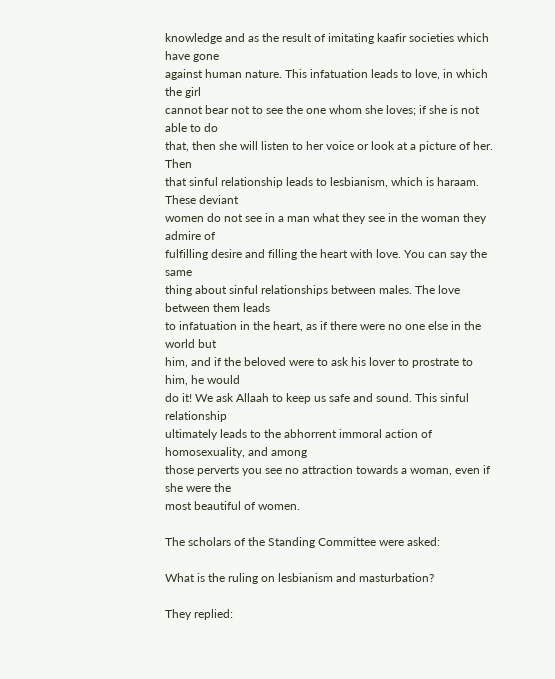knowledge and as the result of imitating kaafir societies which have gone
against human nature. This infatuation leads to love, in which the girl
cannot bear not to see the one whom she loves; if she is not able to do
that, then she will listen to her voice or look at a picture of her. Then
that sinful relationship leads to lesbianism, which is haraam. These deviant
women do not see in a man what they see in the woman they admire of
fulfilling desire and filling the heart with love. You can say the same
thing about sinful relationships between males. The love between them leads
to infatuation in the heart, as if there were no one else in the world but
him, and if the beloved were to ask his lover to prostrate to him, he would
do it! We ask Allaah to keep us safe and sound. This sinful relationship
ultimately leads to the abhorrent immoral action of homosexuality, and among
those perverts you see no attraction towards a woman, even if she were the
most beautiful of women.

The scholars of the Standing Committee were asked:

What is the ruling on lesbianism and masturbation?

They replied: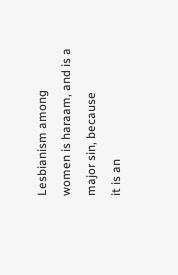Lesbianism among women is haraam, and is a major sin, because
it is an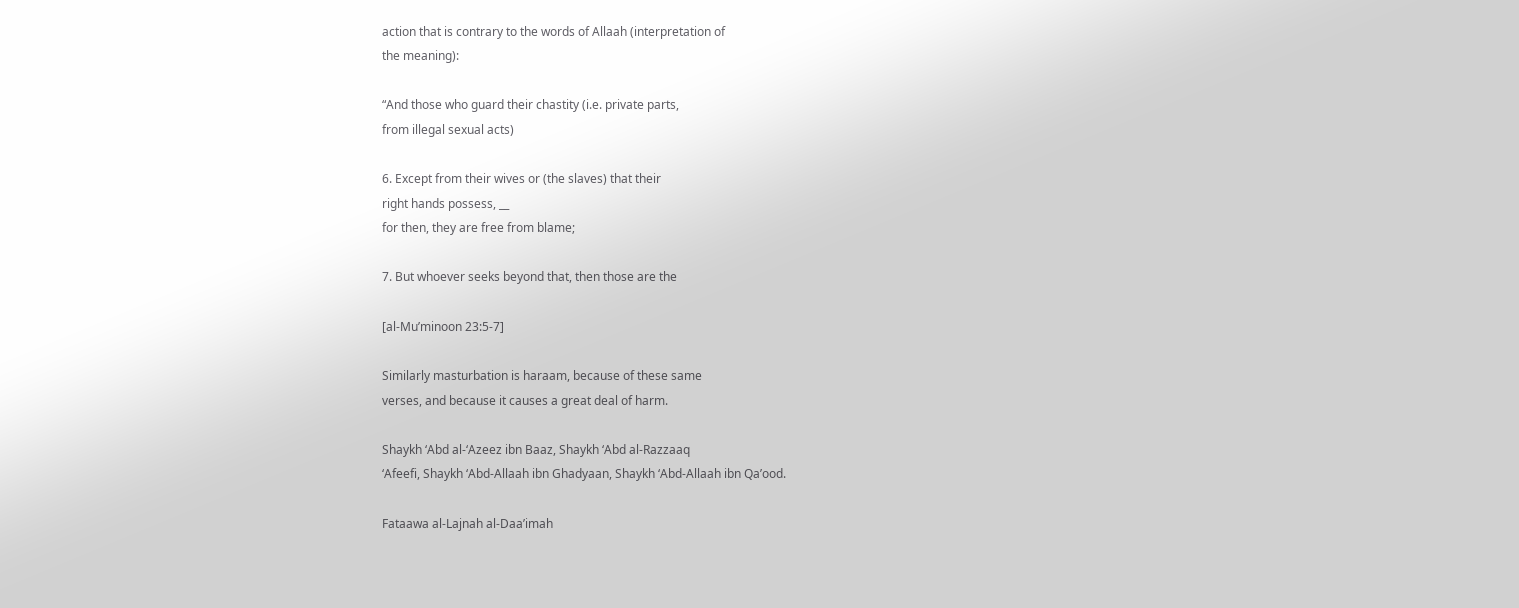action that is contrary to the words of Allaah (interpretation of
the meaning):

“And those who guard their chastity (i.e. private parts,
from illegal sexual acts)

6. Except from their wives or (the slaves) that their
right hands possess, __
for then, they are free from blame;

7. But whoever seeks beyond that, then those are the

[al-Mu’minoon 23:5-7]

Similarly masturbation is haraam, because of these same
verses, and because it causes a great deal of harm.

Shaykh ‘Abd al-‘Azeez ibn Baaz, Shaykh ‘Abd al-Razzaaq
‘Afeefi, Shaykh ‘Abd-Allaah ibn Ghadyaan, Shaykh ‘Abd-Allaah ibn Qa’ood.

Fataawa al-Lajnah al-Daa’imah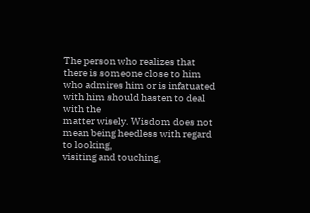The person who realizes that there is someone close to him
who admires him or is infatuated with him should hasten to deal with the
matter wisely. Wisdom does not mean being heedless with regard to looking,
visiting and touching,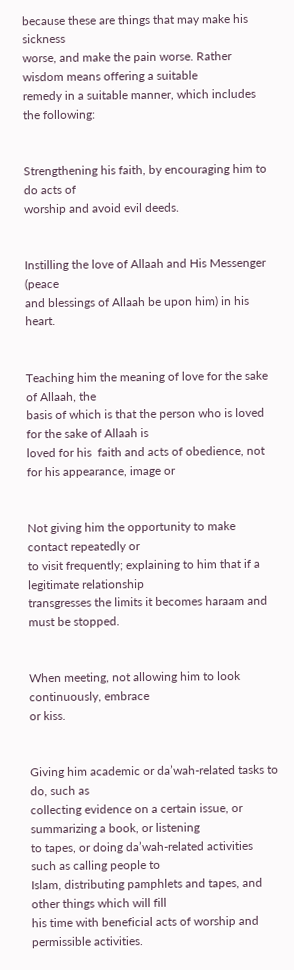because these are things that may make his sickness
worse, and make the pain worse. Rather wisdom means offering a suitable
remedy in a suitable manner, which includes the following:


Strengthening his faith, by encouraging him to do acts of
worship and avoid evil deeds.


Instilling the love of Allaah and His Messenger (peace
and blessings of Allaah be upon him) in his heart.


Teaching him the meaning of love for the sake of Allaah, the
basis of which is that the person who is loved for the sake of Allaah is
loved for his  faith and acts of obedience, not for his appearance, image or


Not giving him the opportunity to make contact repeatedly or
to visit frequently; explaining to him that if a legitimate relationship
transgresses the limits it becomes haraam and must be stopped.


When meeting, not allowing him to look continuously, embrace
or kiss.


Giving him academic or da’wah-related tasks to do, such as
collecting evidence on a certain issue, or summarizing a book, or listening
to tapes, or doing da’wah-related activities such as calling people to
Islam, distributing pamphlets and tapes, and other things which will fill
his time with beneficial acts of worship and permissible activities.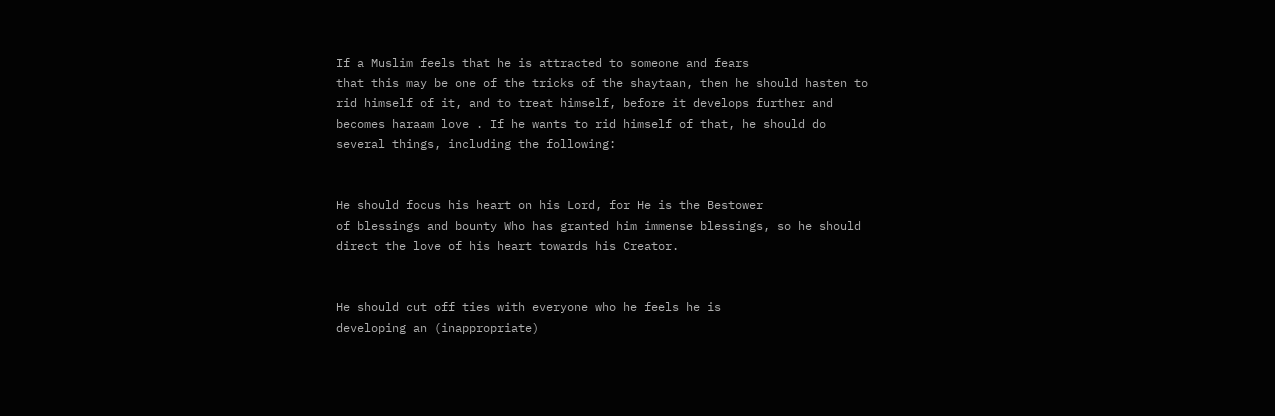If a Muslim feels that he is attracted to someone and fears
that this may be one of the tricks of the shaytaan, then he should hasten to
rid himself of it, and to treat himself, before it develops further and
becomes haraam love . If he wants to rid himself of that, he should do
several things, including the following:


He should focus his heart on his Lord, for He is the Bestower
of blessings and bounty Who has granted him immense blessings, so he should
direct the love of his heart towards his Creator.


He should cut off ties with everyone who he feels he is
developing an (inappropriate)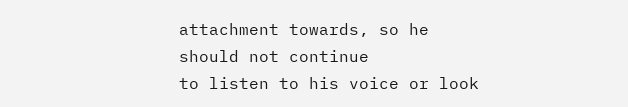attachment towards, so he should not continue
to listen to his voice or look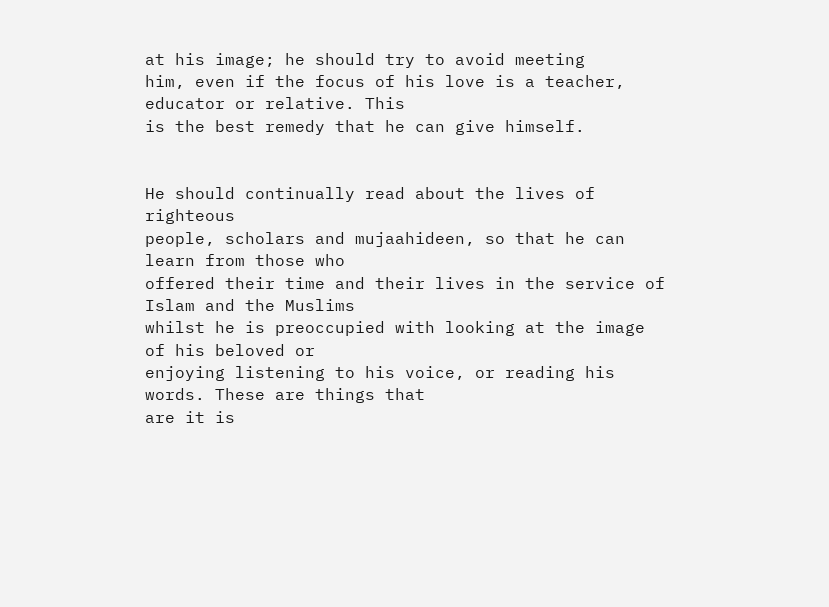at his image; he should try to avoid meeting
him, even if the focus of his love is a teacher, educator or relative. This
is the best remedy that he can give himself.


He should continually read about the lives of righteous
people, scholars and mujaahideen, so that he can learn from those who
offered their time and their lives in the service of Islam and the Muslims
whilst he is preoccupied with looking at the image of his beloved or
enjoying listening to his voice, or reading his words. These are things that
are it is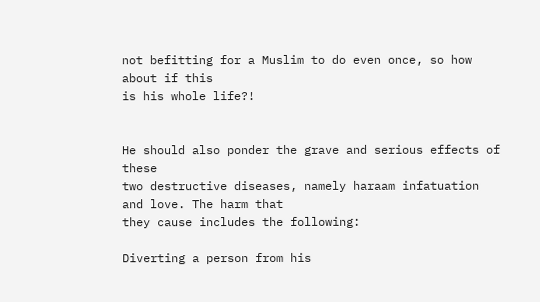not befitting for a Muslim to do even once, so how about if this
is his whole life?!


He should also ponder the grave and serious effects of these
two destructive diseases, namely haraam infatuation and love. The harm that
they cause includes the following:

Diverting a person from his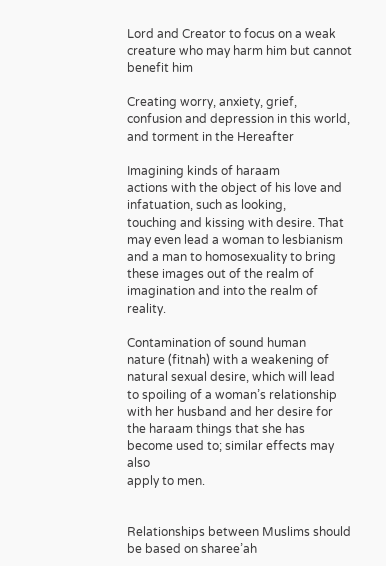Lord and Creator to focus on a weak creature who may harm him but cannot
benefit him

Creating worry, anxiety, grief,
confusion and depression in this world, and torment in the Hereafter

Imagining kinds of haraam
actions with the object of his love and infatuation, such as looking,
touching and kissing with desire. That may even lead a woman to lesbianism
and a man to homosexuality to bring these images out of the realm of
imagination and into the realm of reality.

Contamination of sound human
nature (fitnah) with a weakening of natural sexual desire, which will lead
to spoiling of a woman’s relationship with her husband and her desire for
the haraam things that she has become used to; similar effects may also
apply to men.


Relationships between Muslims should be based on sharee’ah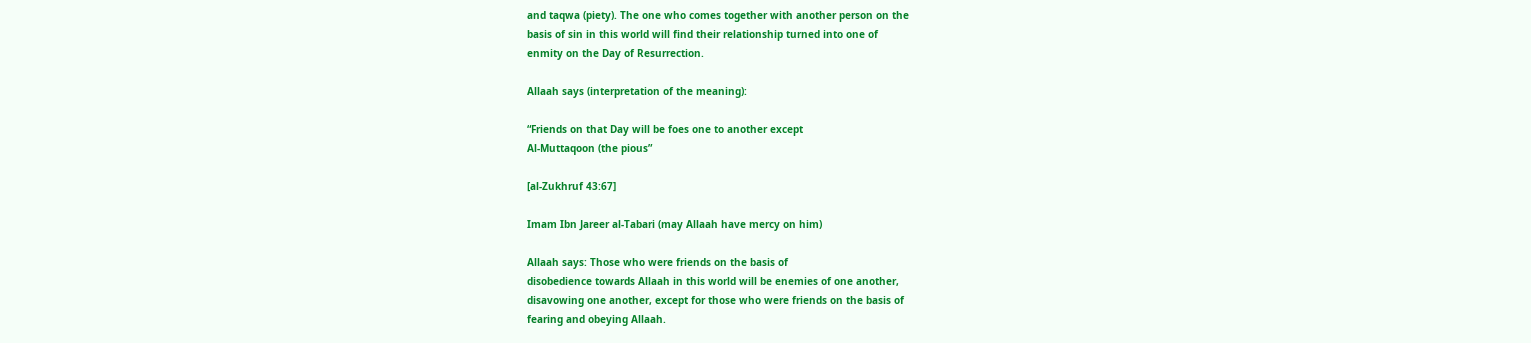and taqwa (piety). The one who comes together with another person on the
basis of sin in this world will find their relationship turned into one of
enmity on the Day of Resurrection.

Allaah says (interpretation of the meaning):

“Friends on that Day will be foes one to another except
Al‑Muttaqoon (the pious”

[al-Zukhruf 43:67]

Imam Ibn Jareer al-Tabari (may Allaah have mercy on him)

Allaah says: Those who were friends on the basis of
disobedience towards Allaah in this world will be enemies of one another,
disavowing one another, except for those who were friends on the basis of
fearing and obeying Allaah.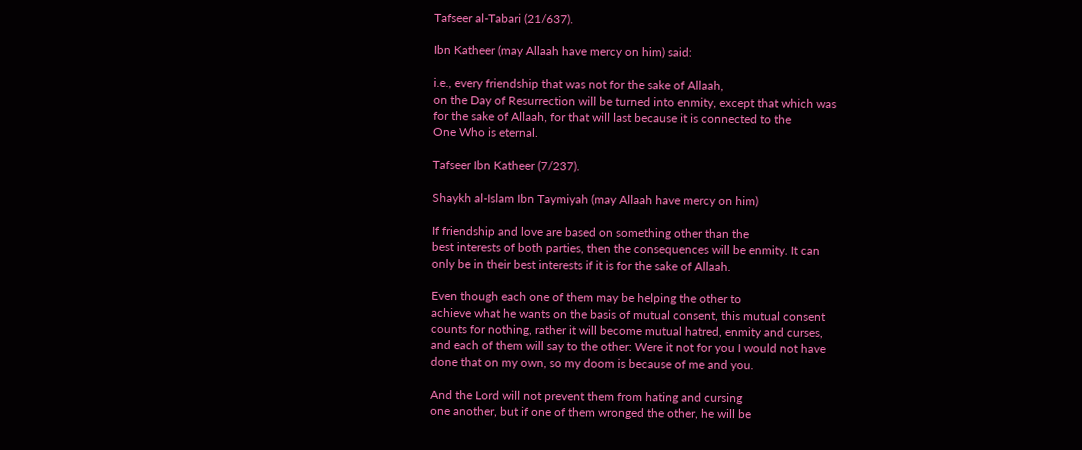Tafseer al-Tabari (21/637).

Ibn Katheer (may Allaah have mercy on him) said:

i.e., every friendship that was not for the sake of Allaah,
on the Day of Resurrection will be turned into enmity, except that which was
for the sake of Allaah, for that will last because it is connected to the
One Who is eternal.

Tafseer Ibn Katheer (7/237).

Shaykh al-Islam Ibn Taymiyah (may Allaah have mercy on him)

If friendship and love are based on something other than the
best interests of both parties, then the consequences will be enmity. It can
only be in their best interests if it is for the sake of Allaah.

Even though each one of them may be helping the other to
achieve what he wants on the basis of mutual consent, this mutual consent
counts for nothing, rather it will become mutual hatred, enmity and curses,
and each of them will say to the other: Were it not for you I would not have
done that on my own, so my doom is because of me and you.

And the Lord will not prevent them from hating and cursing
one another, but if one of them wronged the other, he will be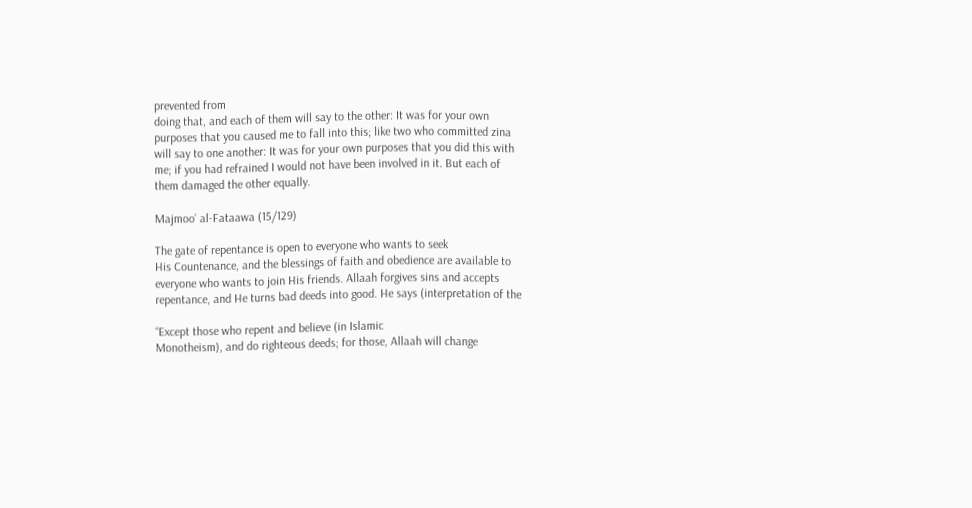prevented from
doing that, and each of them will say to the other: It was for your own
purposes that you caused me to fall into this; like two who committed zina
will say to one another: It was for your own purposes that you did this with
me; if you had refrained I would not have been involved in it. But each of
them damaged the other equally.

Majmoo’ al-Fataawa (15/129)

The gate of repentance is open to everyone who wants to seek
His Countenance, and the blessings of faith and obedience are available to
everyone who wants to join His friends. Allaah forgives sins and accepts
repentance, and He turns bad deeds into good. He says (interpretation of the

“Except those who repent and believe (in Islamic
Monotheism), and do righteous deeds; for those, Allaah will change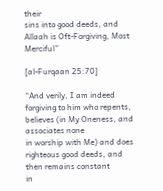their
sins into good deeds, and Allaah is Oft‑Forgiving, Most Merciful”

[al-Furqaan 25:70]

“And verily, I am indeed
forgiving to him who repents, believes (in My Oneness, and associates none
in worship with Me) and does righteous good deeds, and then remains constant
in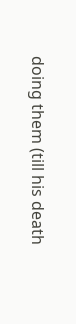doing them (till his death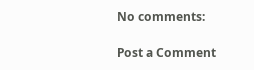No comments:

Post a Comment